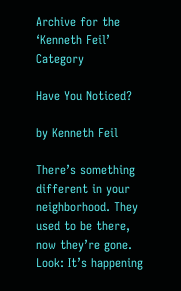Archive for the ‘Kenneth Feil’ Category

Have You Noticed?

by Kenneth Feil

There’s something different in your neighborhood. They used to be there, now they’re gone. Look: It’s happening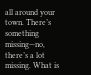all around your town. There’s something missing—no, there’s a lot missing. What is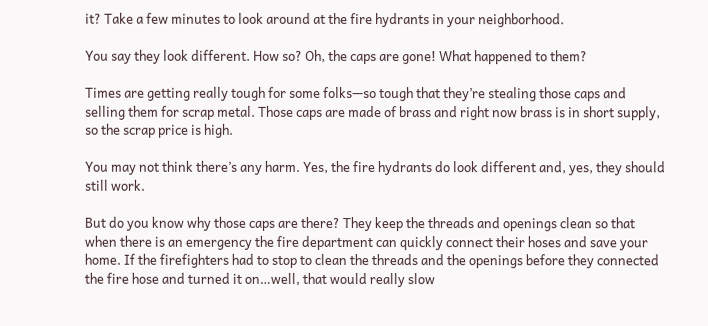it? Take a few minutes to look around at the fire hydrants in your neighborhood.

You say they look different. How so? Oh, the caps are gone! What happened to them?

Times are getting really tough for some folks—so tough that they’re stealing those caps and selling them for scrap metal. Those caps are made of brass and right now brass is in short supply, so the scrap price is high.

You may not think there’s any harm. Yes, the fire hydrants do look different and, yes, they should still work.

But do you know why those caps are there? They keep the threads and openings clean so that when there is an emergency the fire department can quickly connect their hoses and save your home. If the firefighters had to stop to clean the threads and the openings before they connected the fire hose and turned it on…well, that would really slow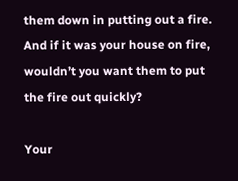them down in putting out a fire. And if it was your house on fire, wouldn’t you want them to put the fire out quickly?

Your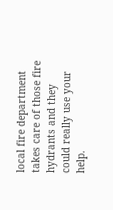local fire department takes care of those fire hydrants and they could really use your help.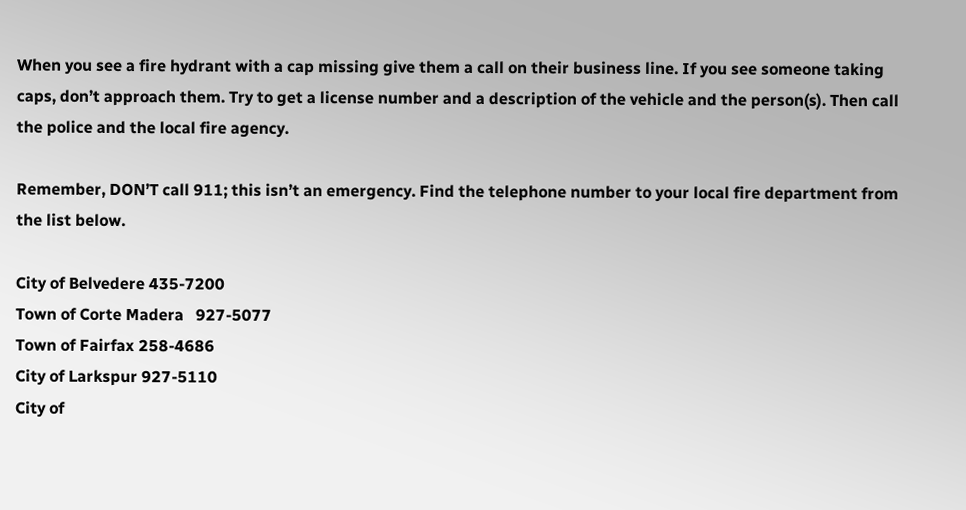When you see a fire hydrant with a cap missing give them a call on their business line. If you see someone taking caps, don’t approach them. Try to get a license number and a description of the vehicle and the person(s). Then call the police and the local fire agency.

Remember, DON’T call 911; this isn’t an emergency. Find the telephone number to your local fire department from the list below.

City of Belvedere 435-7200
Town of Corte Madera   927-5077
Town of Fairfax 258-4686
City of Larkspur 927-5110
City of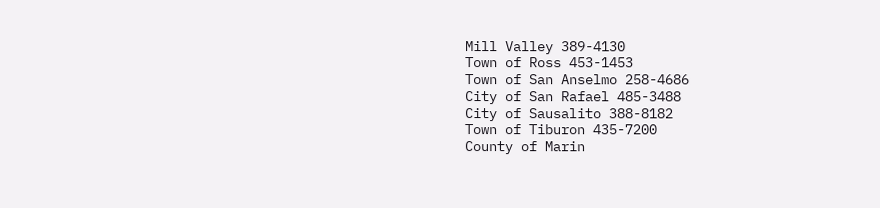Mill Valley 389-4130
Town of Ross 453-1453
Town of San Anselmo 258-4686
City of San Rafael 485-3488
City of Sausalito 388-8182
Town of Tiburon 435-7200
County of Marin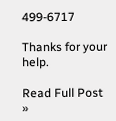499-6717

Thanks for your help.

Read Full Post »